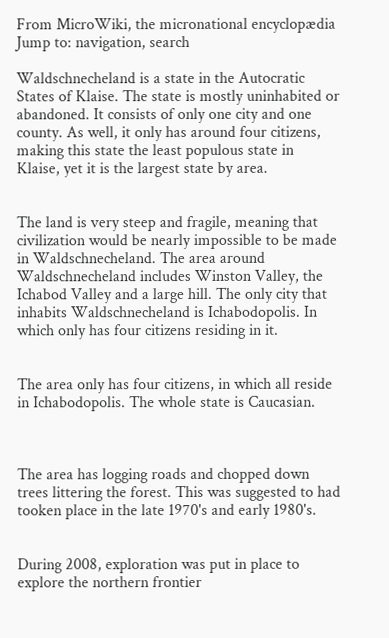From MicroWiki, the micronational encyclopædia
Jump to: navigation, search

Waldschnecheland is a state in the Autocratic States of Klaise. The state is mostly uninhabited or abandoned. It consists of only one city and one county. As well, it only has around four citizens, making this state the least populous state in Klaise, yet it is the largest state by area.


The land is very steep and fragile, meaning that civilization would be nearly impossible to be made in Waldschnecheland. The area around Waldschnecheland includes Winston Valley, the Ichabod Valley and a large hill. The only city that inhabits Waldschnecheland is Ichabodopolis. In which only has four citizens residing in it.


The area only has four citizens, in which all reside in Ichabodopolis. The whole state is Caucasian.



The area has logging roads and chopped down trees littering the forest. This was suggested to had tooken place in the late 1970's and early 1980's.


During 2008, exploration was put in place to explore the northern frontier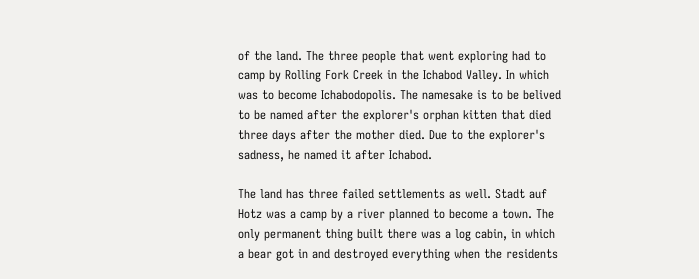of the land. The three people that went exploring had to camp by Rolling Fork Creek in the Ichabod Valley. In which was to become Ichabodopolis. The namesake is to be belived to be named after the explorer's orphan kitten that died three days after the mother died. Due to the explorer's sadness, he named it after Ichabod.

The land has three failed settlements as well. Stadt auf Hotz was a camp by a river planned to become a town. The only permanent thing built there was a log cabin, in which a bear got in and destroyed everything when the residents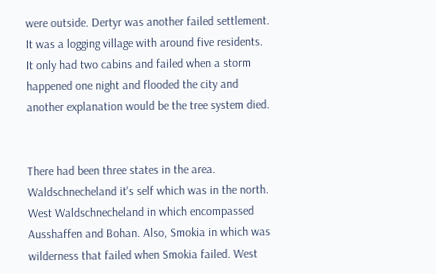were outside. Dertyr was another failed settlement. It was a logging village with around five residents. It only had two cabins and failed when a storm happened one night and flooded the city and another explanation would be the tree system died.


There had been three states in the area. Waldschnecheland it's self which was in the north. West Waldschnecheland in which encompassed Ausshaffen and Bohan. Also, Smokia in which was wilderness that failed when Smokia failed. West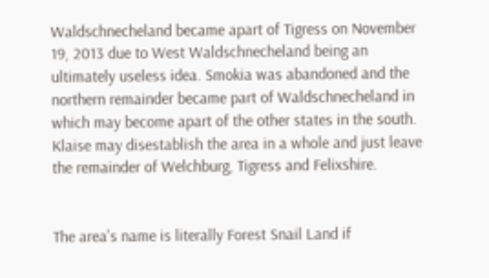Waldschnecheland became apart of Tigress on November 19, 2013 due to West Waldschnecheland being an ultimately useless idea. Smokia was abandoned and the northern remainder became part of Waldschnecheland in which may become apart of the other states in the south. Klaise may disestablish the area in a whole and just leave the remainder of Welchburg, Tigress and Felixshire.


The area's name is literally Forest Snail Land if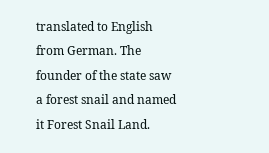translated to English from German. The founder of the state saw a forest snail and named it Forest Snail Land.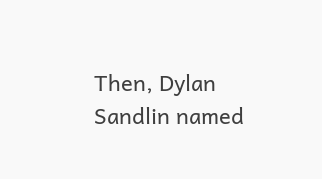Then, Dylan Sandlin named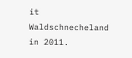it Waldschnecheland in 2011.